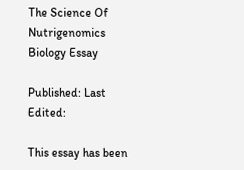The Science Of Nutrigenomics Biology Essay

Published: Last Edited:

This essay has been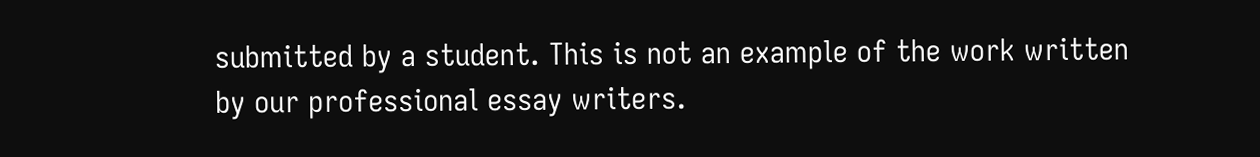submitted by a student. This is not an example of the work written by our professional essay writers.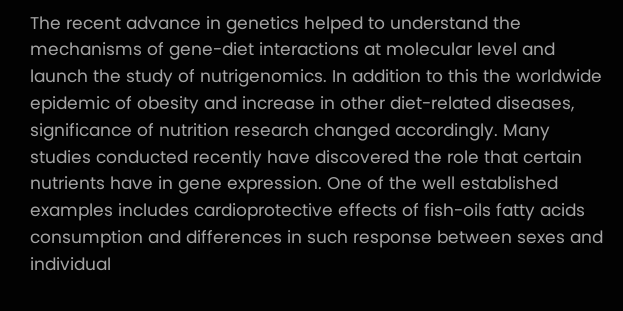The recent advance in genetics helped to understand the mechanisms of gene-diet interactions at molecular level and launch the study of nutrigenomics. In addition to this the worldwide epidemic of obesity and increase in other diet-related diseases, significance of nutrition research changed accordingly. Many studies conducted recently have discovered the role that certain nutrients have in gene expression. One of the well established examples includes cardioprotective effects of fish-oils fatty acids consumption and differences in such response between sexes and individual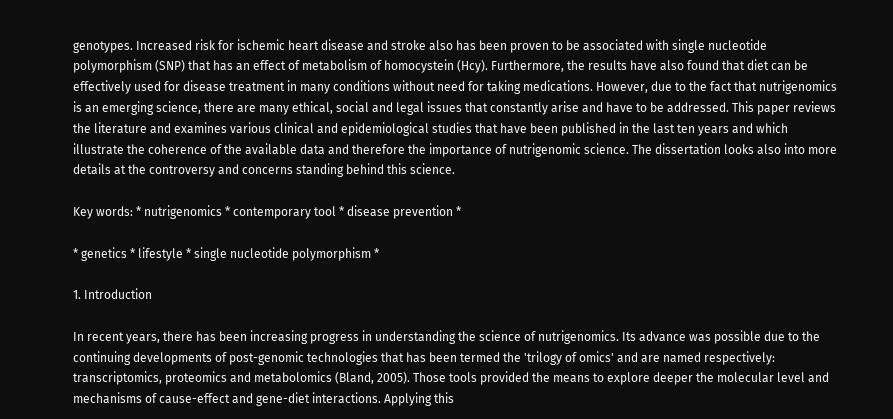genotypes. Increased risk for ischemic heart disease and stroke also has been proven to be associated with single nucleotide polymorphism (SNP) that has an effect of metabolism of homocystein (Hcy). Furthermore, the results have also found that diet can be effectively used for disease treatment in many conditions without need for taking medications. However, due to the fact that nutrigenomics is an emerging science, there are many ethical, social and legal issues that constantly arise and have to be addressed. This paper reviews the literature and examines various clinical and epidemiological studies that have been published in the last ten years and which illustrate the coherence of the available data and therefore the importance of nutrigenomic science. The dissertation looks also into more details at the controversy and concerns standing behind this science.

Key words: * nutrigenomics * contemporary tool * disease prevention *

* genetics * lifestyle * single nucleotide polymorphism *

1. Introduction

In recent years, there has been increasing progress in understanding the science of nutrigenomics. Its advance was possible due to the continuing developments of post-genomic technologies that has been termed the 'trilogy of omics' and are named respectively: transcriptomics, proteomics and metabolomics (Bland, 2005). Those tools provided the means to explore deeper the molecular level and mechanisms of cause-effect and gene-diet interactions. Applying this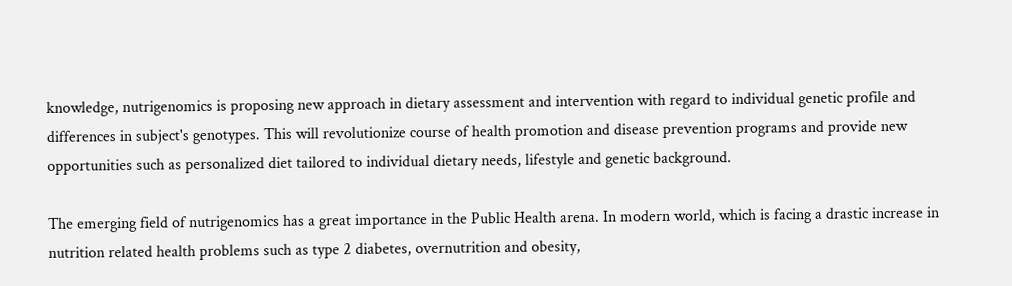knowledge, nutrigenomics is proposing new approach in dietary assessment and intervention with regard to individual genetic profile and differences in subject's genotypes. This will revolutionize course of health promotion and disease prevention programs and provide new opportunities such as personalized diet tailored to individual dietary needs, lifestyle and genetic background.

The emerging field of nutrigenomics has a great importance in the Public Health arena. In modern world, which is facing a drastic increase in nutrition related health problems such as type 2 diabetes, overnutrition and obesity,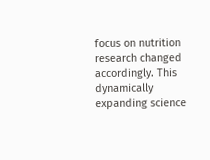focus on nutrition research changed accordingly. This dynamically expanding science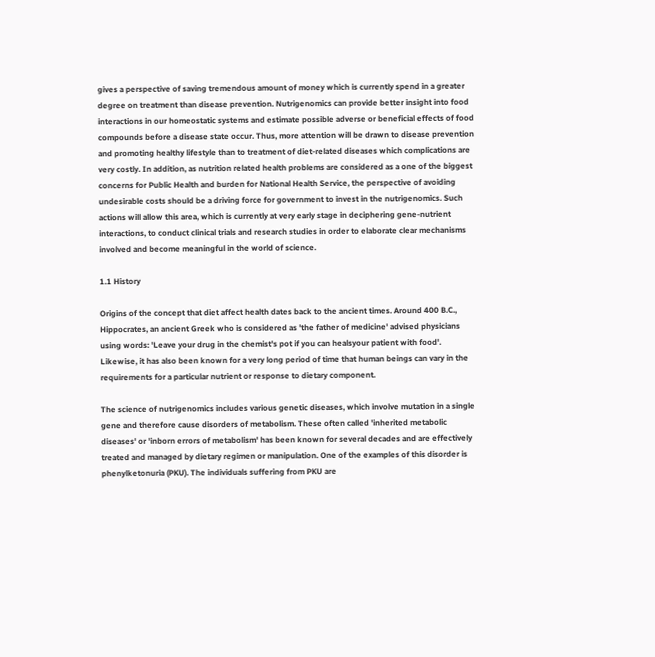gives a perspective of saving tremendous amount of money which is currently spend in a greater degree on treatment than disease prevention. Nutrigenomics can provide better insight into food interactions in our homeostatic systems and estimate possible adverse or beneficial effects of food compounds before a disease state occur. Thus, more attention will be drawn to disease prevention and promoting healthy lifestyle than to treatment of diet-related diseases which complications are very costly. In addition, as nutrition related health problems are considered as a one of the biggest concerns for Public Health and burden for National Health Service, the perspective of avoiding undesirable costs should be a driving force for government to invest in the nutrigenomics. Such actions will allow this area, which is currently at very early stage in deciphering gene-nutrient interactions, to conduct clinical trials and research studies in order to elaborate clear mechanisms involved and become meaningful in the world of science.

1.1 History

Origins of the concept that diet affect health dates back to the ancient times. Around 400 B.C., Hippocrates, an ancient Greek who is considered as 'the father of medicine' advised physicians using words: 'Leave your drug in the chemist's pot if you can healsyour patient with food'. Likewise, it has also been known for a very long period of time that human beings can vary in the requirements for a particular nutrient or response to dietary component.

The science of nutrigenomics includes various genetic diseases, which involve mutation in a single gene and therefore cause disorders of metabolism. These often called 'inherited metabolic diseases' or 'inborn errors of metabolism' has been known for several decades and are effectively treated and managed by dietary regimen or manipulation. One of the examples of this disorder is phenylketonuria (PKU). The individuals suffering from PKU are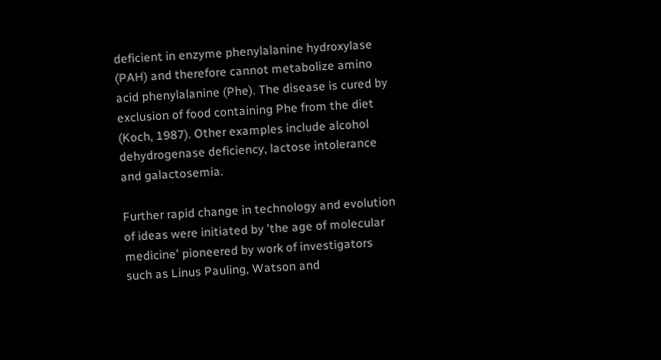deficient in enzyme phenylalanine hydroxylase (PAH) and therefore cannot metabolize amino acid phenylalanine (Phe). The disease is cured by exclusion of food containing Phe from the diet (Koch, 1987). Other examples include alcohol dehydrogenase deficiency, lactose intolerance and galactosemia.

Further rapid change in technology and evolution of ideas were initiated by 'the age of molecular medicine' pioneered by work of investigators such as Linus Pauling, Watson and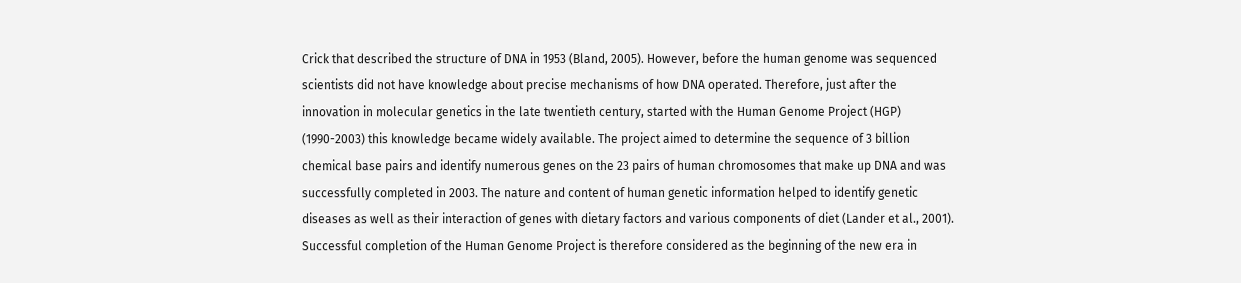Crick that described the structure of DNA in 1953 (Bland, 2005). However, before the human genome was sequenced scientists did not have knowledge about precise mechanisms of how DNA operated. Therefore, just after the innovation in molecular genetics in the late twentieth century, started with the Human Genome Project (HGP) (1990-2003) this knowledge became widely available. The project aimed to determine the sequence of 3 billion chemical base pairs and identify numerous genes on the 23 pairs of human chromosomes that make up DNA and was successfully completed in 2003. The nature and content of human genetic information helped to identify genetic diseases as well as their interaction of genes with dietary factors and various components of diet (Lander et al., 2001). Successful completion of the Human Genome Project is therefore considered as the beginning of the new era in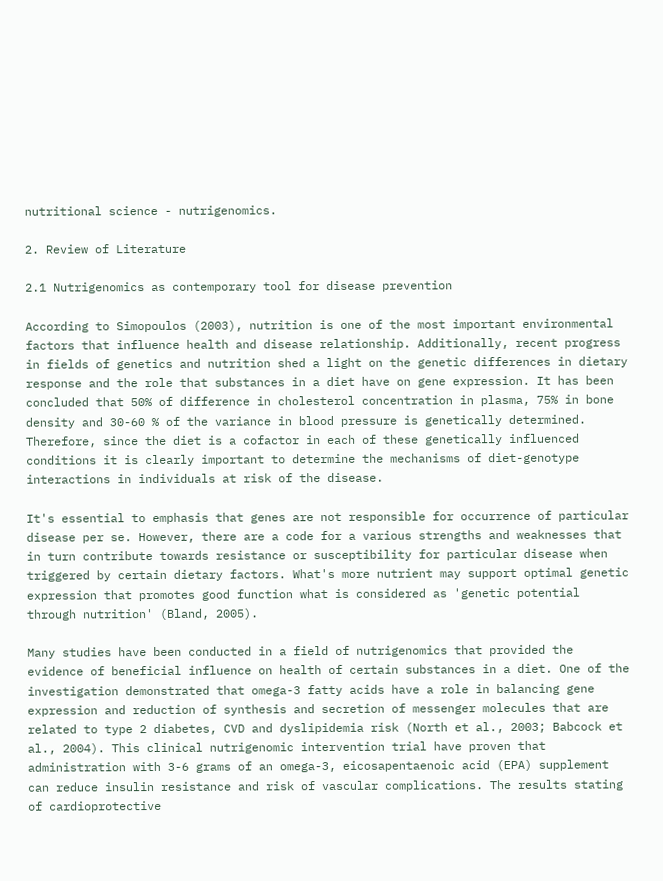nutritional science - nutrigenomics.

2. Review of Literature

2.1 Nutrigenomics as contemporary tool for disease prevention

According to Simopoulos (2003), nutrition is one of the most important environmental factors that influence health and disease relationship. Additionally, recent progress in fields of genetics and nutrition shed a light on the genetic differences in dietary response and the role that substances in a diet have on gene expression. It has been concluded that 50% of difference in cholesterol concentration in plasma, 75% in bone density and 30-60 % of the variance in blood pressure is genetically determined. Therefore, since the diet is a cofactor in each of these genetically influenced conditions it is clearly important to determine the mechanisms of diet-genotype interactions in individuals at risk of the disease.

It's essential to emphasis that genes are not responsible for occurrence of particular disease per se. However, there are a code for a various strengths and weaknesses that in turn contribute towards resistance or susceptibility for particular disease when triggered by certain dietary factors. What's more nutrient may support optimal genetic expression that promotes good function what is considered as 'genetic potential through nutrition' (Bland, 2005).

Many studies have been conducted in a field of nutrigenomics that provided the evidence of beneficial influence on health of certain substances in a diet. One of the investigation demonstrated that omega-3 fatty acids have a role in balancing gene expression and reduction of synthesis and secretion of messenger molecules that are related to type 2 diabetes, CVD and dyslipidemia risk (North et al., 2003; Babcock et al., 2004). This clinical nutrigenomic intervention trial have proven that administration with 3-6 grams of an omega-3, eicosapentaenoic acid (EPA) supplement can reduce insulin resistance and risk of vascular complications. The results stating of cardioprotective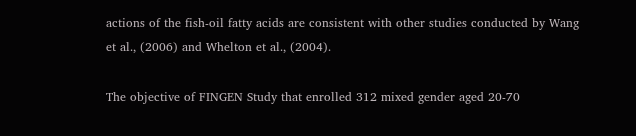actions of the fish-oil fatty acids are consistent with other studies conducted by Wang et al., (2006) and Whelton et al., (2004).

The objective of FINGEN Study that enrolled 312 mixed gender aged 20-70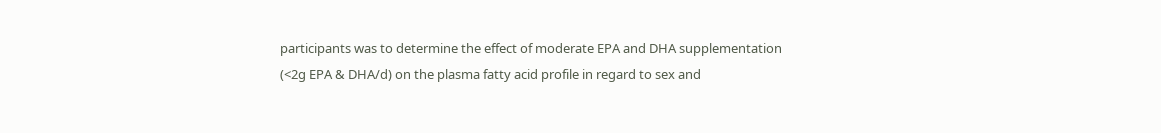participants was to determine the effect of moderate EPA and DHA supplementation (<2g EPA & DHA/d) on the plasma fatty acid profile in regard to sex and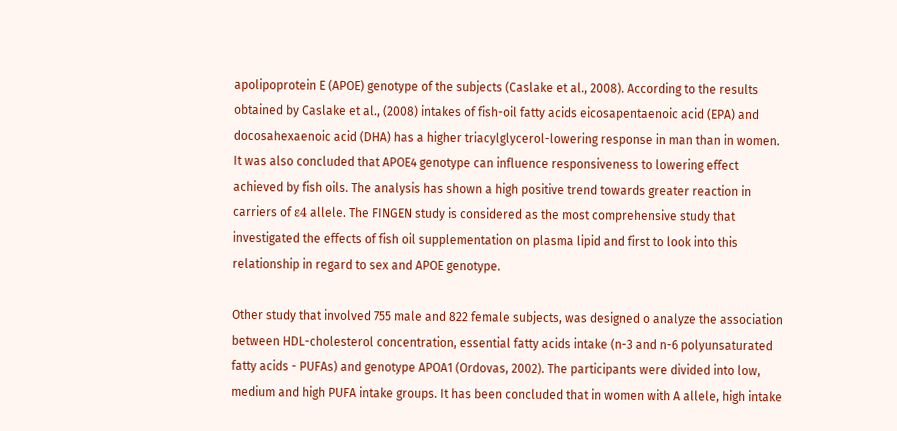apolipoprotein E (APOE) genotype of the subjects (Caslake et al., 2008). According to the results obtained by Caslake et al., (2008) intakes of fish-oil fatty acids eicosapentaenoic acid (EPA) and docosahexaenoic acid (DHA) has a higher triacylglycerol-lowering response in man than in women. It was also concluded that APOE4 genotype can influence responsiveness to lowering effect achieved by fish oils. The analysis has shown a high positive trend towards greater reaction in carriers of ε4 allele. The FINGEN study is considered as the most comprehensive study that investigated the effects of fish oil supplementation on plasma lipid and first to look into this relationship in regard to sex and APOE genotype.

Other study that involved 755 male and 822 female subjects, was designed o analyze the association between HDL-cholesterol concentration, essential fatty acids intake (n-3 and n-6 polyunsaturated fatty acids - PUFAs) and genotype APOA1 (Ordovas, 2002). The participants were divided into low, medium and high PUFA intake groups. It has been concluded that in women with A allele, high intake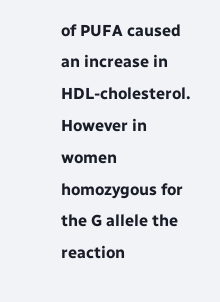of PUFA caused an increase in HDL-cholesterol. However in women homozygous for the G allele the reaction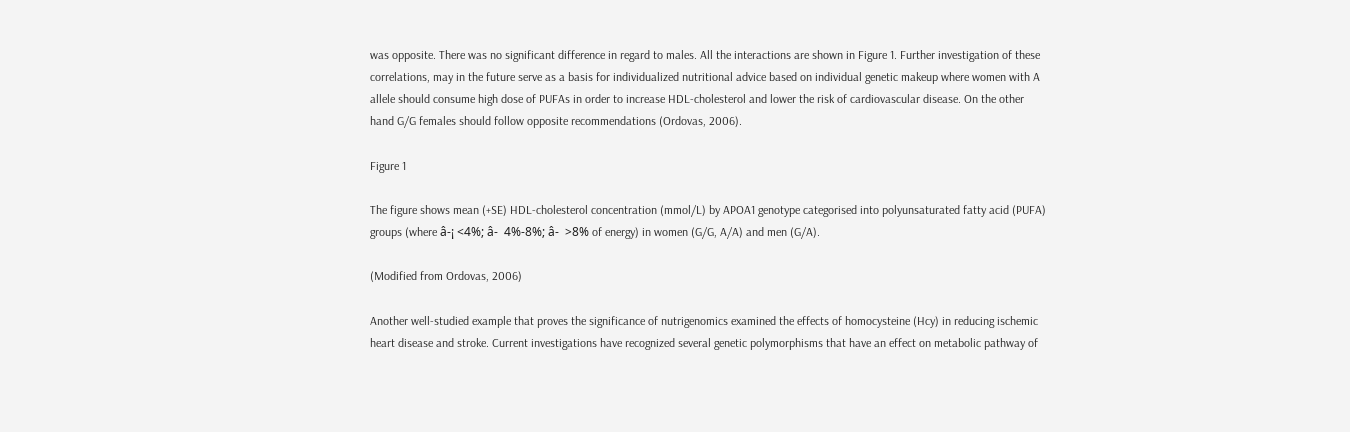was opposite. There was no significant difference in regard to males. All the interactions are shown in Figure 1. Further investigation of these correlations, may in the future serve as a basis for individualized nutritional advice based on individual genetic makeup where women with A allele should consume high dose of PUFAs in order to increase HDL-cholesterol and lower the risk of cardiovascular disease. On the other hand G/G females should follow opposite recommendations (Ordovas, 2006).

Figure 1

The figure shows mean (+SE) HDL-cholesterol concentration (mmol/L) by APOA1 genotype categorised into polyunsaturated fatty acid (PUFA) groups (where â-¡ <4%; â-  4%-8%; â-  >8% of energy) in women (G/G, A/A) and men (G/A).

(Modified from Ordovas, 2006)

Another well-studied example that proves the significance of nutrigenomics examined the effects of homocysteine (Hcy) in reducing ischemic heart disease and stroke. Current investigations have recognized several genetic polymorphisms that have an effect on metabolic pathway of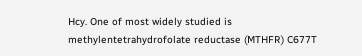Hcy. One of most widely studied is methylentetrahydrofolate reductase (MTHFR) C677T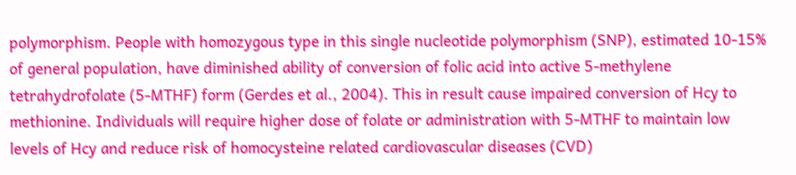polymorphism. People with homozygous type in this single nucleotide polymorphism (SNP), estimated 10-15% of general population, have diminished ability of conversion of folic acid into active 5-methylene tetrahydrofolate (5-MTHF) form (Gerdes et al., 2004). This in result cause impaired conversion of Hcy to methionine. Individuals will require higher dose of folate or administration with 5-MTHF to maintain low levels of Hcy and reduce risk of homocysteine related cardiovascular diseases (CVD)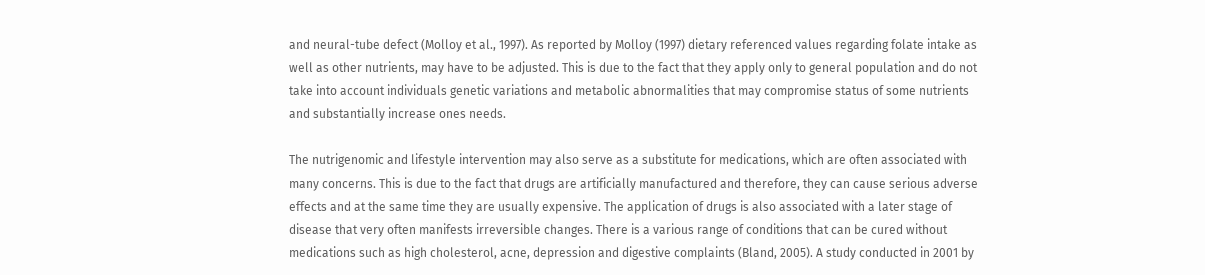and neural-tube defect (Molloy et al., 1997). As reported by Molloy (1997) dietary referenced values regarding folate intake as well as other nutrients, may have to be adjusted. This is due to the fact that they apply only to general population and do not take into account individuals genetic variations and metabolic abnormalities that may compromise status of some nutrients and substantially increase ones needs.

The nutrigenomic and lifestyle intervention may also serve as a substitute for medications, which are often associated with many concerns. This is due to the fact that drugs are artificially manufactured and therefore, they can cause serious adverse effects and at the same time they are usually expensive. The application of drugs is also associated with a later stage of disease that very often manifests irreversible changes. There is a various range of conditions that can be cured without medications such as high cholesterol, acne, depression and digestive complaints (Bland, 2005). A study conducted in 2001 by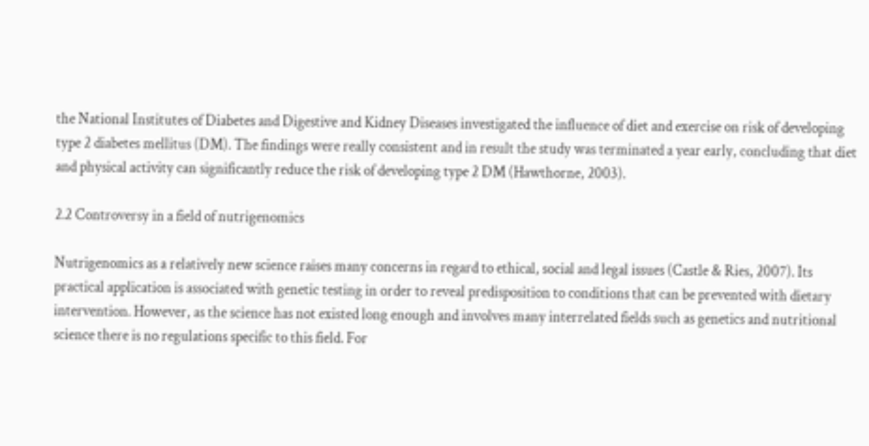the National Institutes of Diabetes and Digestive and Kidney Diseases investigated the influence of diet and exercise on risk of developing type 2 diabetes mellitus (DM). The findings were really consistent and in result the study was terminated a year early, concluding that diet and physical activity can significantly reduce the risk of developing type 2 DM (Hawthorne, 2003).

2.2 Controversy in a field of nutrigenomics

Nutrigenomics as a relatively new science raises many concerns in regard to ethical, social and legal issues (Castle & Ries, 2007). Its practical application is associated with genetic testing in order to reveal predisposition to conditions that can be prevented with dietary intervention. However, as the science has not existed long enough and involves many interrelated fields such as genetics and nutritional science there is no regulations specific to this field. For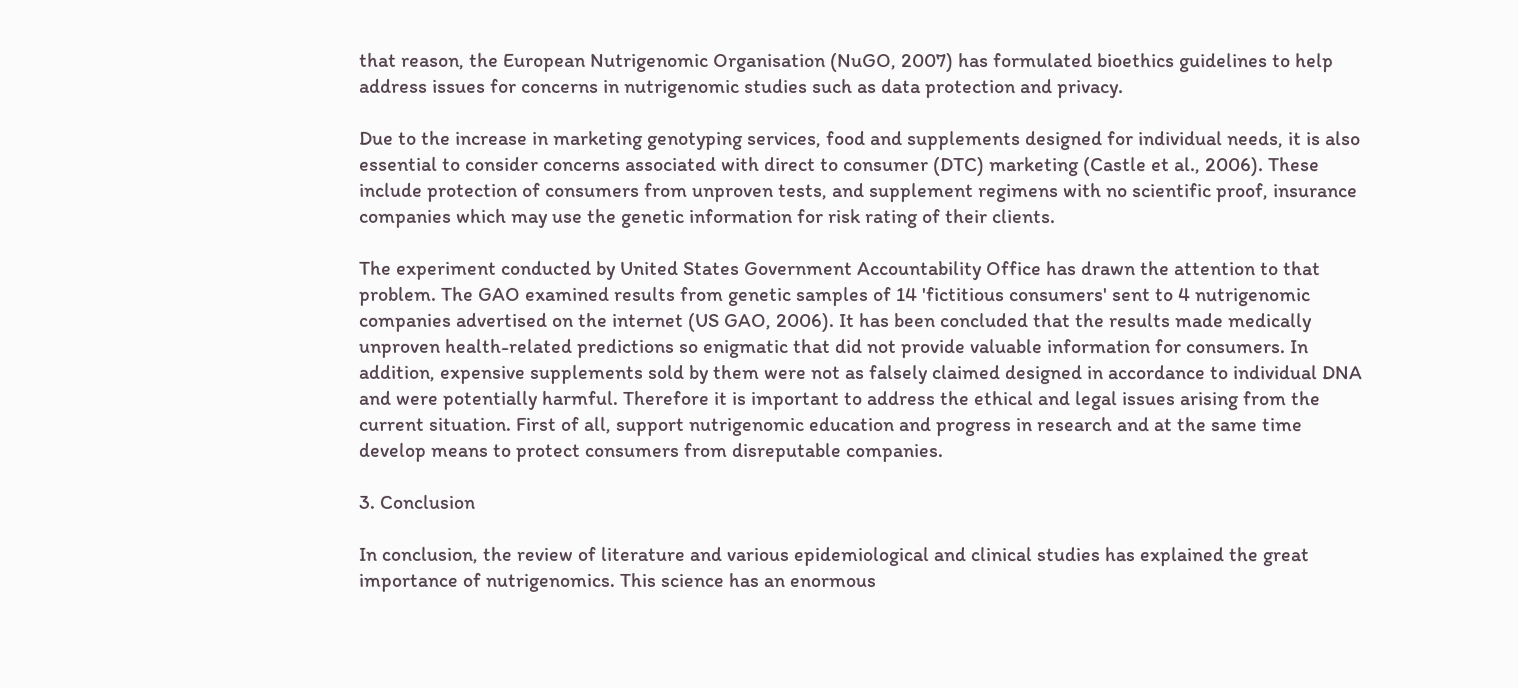that reason, the European Nutrigenomic Organisation (NuGO, 2007) has formulated bioethics guidelines to help address issues for concerns in nutrigenomic studies such as data protection and privacy.

Due to the increase in marketing genotyping services, food and supplements designed for individual needs, it is also essential to consider concerns associated with direct to consumer (DTC) marketing (Castle et al., 2006). These include protection of consumers from unproven tests, and supplement regimens with no scientific proof, insurance companies which may use the genetic information for risk rating of their clients.

The experiment conducted by United States Government Accountability Office has drawn the attention to that problem. The GAO examined results from genetic samples of 14 'fictitious consumers' sent to 4 nutrigenomic companies advertised on the internet (US GAO, 2006). It has been concluded that the results made medically unproven health-related predictions so enigmatic that did not provide valuable information for consumers. In addition, expensive supplements sold by them were not as falsely claimed designed in accordance to individual DNA and were potentially harmful. Therefore it is important to address the ethical and legal issues arising from the current situation. First of all, support nutrigenomic education and progress in research and at the same time develop means to protect consumers from disreputable companies.

3. Conclusion

In conclusion, the review of literature and various epidemiological and clinical studies has explained the great importance of nutrigenomics. This science has an enormous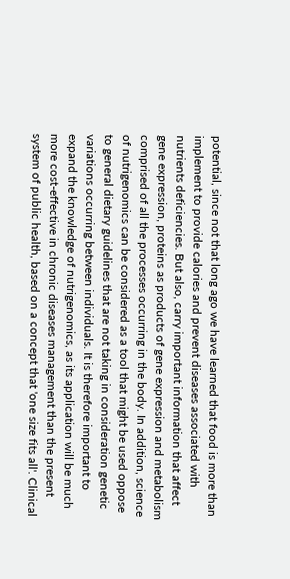potential, since not that long ago we have learned that food is more than implement to provide calories and prevent diseases associated with nutrients deficiencies. But also, carry important information that affect gene expression, proteins as products of gene expression and metabolism comprised of all the processes occurring in the body. In addition, science of nutrigenomics can be considered as a tool that might be used oppose to general dietary guidelines that are not taking in consideration genetic variations occurring between individuals. It is therefore important to expand the knowledge of nutrigenomics, as its application will be much more cost-effective in chronic diseases management than the present system of public health, based on a concept that 'one size fits all'. Clinical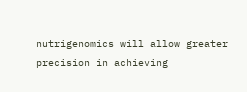nutrigenomics will allow greater precision in achieving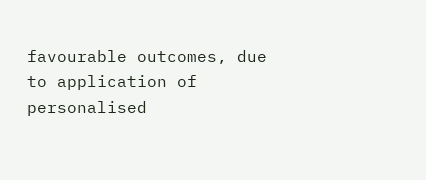favourable outcomes, due to application of personalised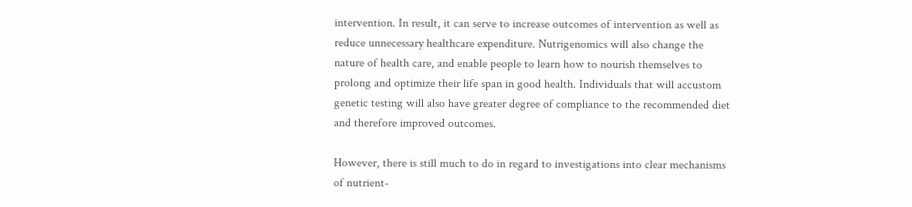intervention. In result, it can serve to increase outcomes of intervention as well as reduce unnecessary healthcare expenditure. Nutrigenomics will also change the nature of health care, and enable people to learn how to nourish themselves to prolong and optimize their life span in good health. Individuals that will accustom genetic testing will also have greater degree of compliance to the recommended diet and therefore improved outcomes.

However, there is still much to do in regard to investigations into clear mechanisms of nutrient-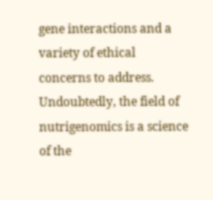gene interactions and a variety of ethical concerns to address. Undoubtedly, the field of nutrigenomics is a science of the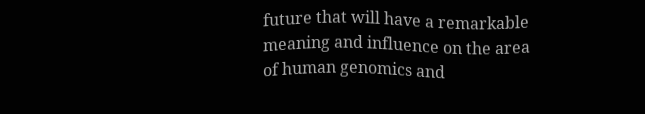future that will have a remarkable meaning and influence on the area of human genomics and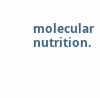molecular nutrition.